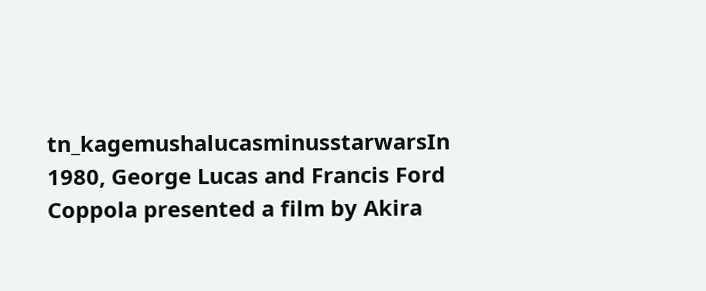tn_kagemushalucasminusstarwarsIn 1980, George Lucas and Francis Ford Coppola presented a film by Akira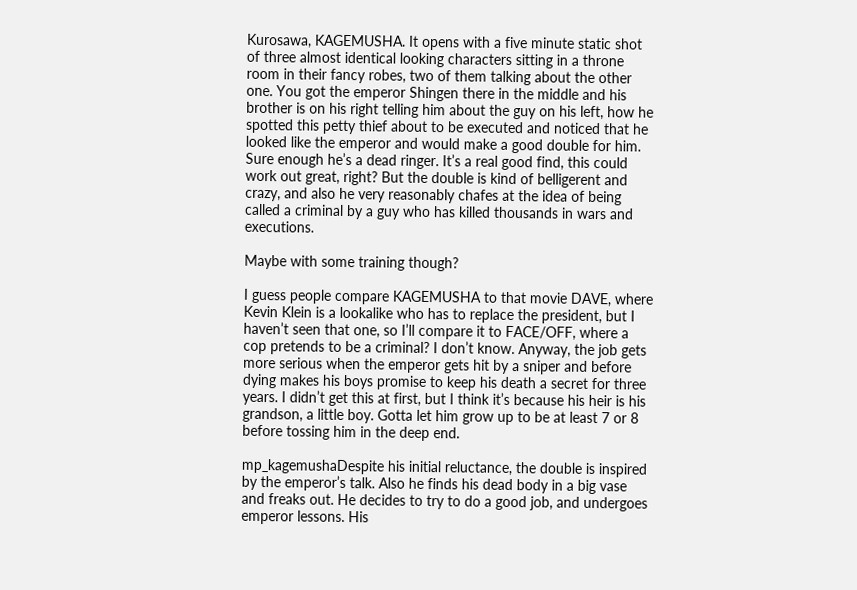Kurosawa, KAGEMUSHA. It opens with a five minute static shot of three almost identical looking characters sitting in a throne room in their fancy robes, two of them talking about the other one. You got the emperor Shingen there in the middle and his brother is on his right telling him about the guy on his left, how he spotted this petty thief about to be executed and noticed that he looked like the emperor and would make a good double for him. Sure enough he’s a dead ringer. It’s a real good find, this could work out great, right? But the double is kind of belligerent and crazy, and also he very reasonably chafes at the idea of being called a criminal by a guy who has killed thousands in wars and executions.

Maybe with some training though?

I guess people compare KAGEMUSHA to that movie DAVE, where Kevin Klein is a lookalike who has to replace the president, but I haven’t seen that one, so I’ll compare it to FACE/OFF, where a cop pretends to be a criminal? I don’t know. Anyway, the job gets more serious when the emperor gets hit by a sniper and before dying makes his boys promise to keep his death a secret for three years. I didn’t get this at first, but I think it’s because his heir is his grandson, a little boy. Gotta let him grow up to be at least 7 or 8 before tossing him in the deep end.

mp_kagemushaDespite his initial reluctance, the double is inspired by the emperor’s talk. Also he finds his dead body in a big vase and freaks out. He decides to try to do a good job, and undergoes emperor lessons. His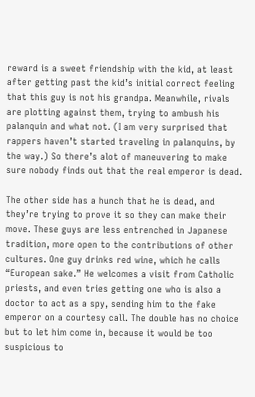reward is a sweet friendship with the kid, at least after getting past the kid’s initial correct feeling that this guy is not his grandpa. Meanwhile, rivals are plotting against them, trying to ambush his palanquin and what not. (I am very surprised that rappers haven’t started traveling in palanquins, by the way.) So there’s alot of maneuvering to make sure nobody finds out that the real emperor is dead.

The other side has a hunch that he is dead, and they’re trying to prove it so they can make their move. These guys are less entrenched in Japanese tradition, more open to the contributions of other cultures. One guy drinks red wine, which he calls “European sake.” He welcomes a visit from Catholic priests, and even tries getting one who is also a doctor to act as a spy, sending him to the fake emperor on a courtesy call. The double has no choice but to let him come in, because it would be too suspicious to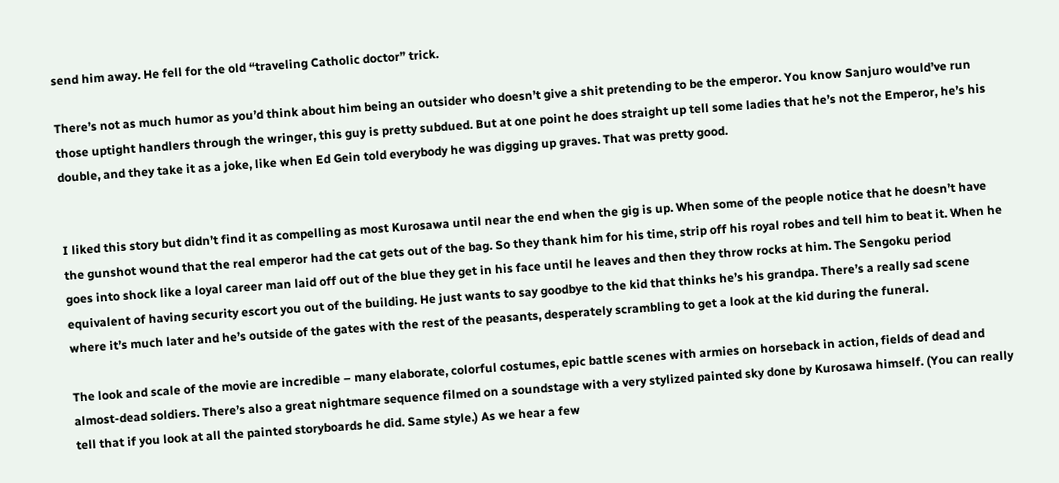send him away. He fell for the old “traveling Catholic doctor” trick.

There’s not as much humor as you’d think about him being an outsider who doesn’t give a shit pretending to be the emperor. You know Sanjuro would’ve run those uptight handlers through the wringer, this guy is pretty subdued. But at one point he does straight up tell some ladies that he’s not the Emperor, he’s his double, and they take it as a joke, like when Ed Gein told everybody he was digging up graves. That was pretty good.


I liked this story but didn’t find it as compelling as most Kurosawa until near the end when the gig is up. When some of the people notice that he doesn’t have the gunshot wound that the real emperor had the cat gets out of the bag. So they thank him for his time, strip off his royal robes and tell him to beat it. When he goes into shock like a loyal career man laid off out of the blue they get in his face until he leaves and then they throw rocks at him. The Sengoku period equivalent of having security escort you out of the building. He just wants to say goodbye to the kid that thinks he’s his grandpa. There’s a really sad scene where it’s much later and he’s outside of the gates with the rest of the peasants, desperately scrambling to get a look at the kid during the funeral.

The look and scale of the movie are incredible – many elaborate, colorful costumes, epic battle scenes with armies on horseback in action, fields of dead and almost-dead soldiers. There’s also a great nightmare sequence filmed on a soundstage with a very stylized painted sky done by Kurosawa himself. (You can really tell that if you look at all the painted storyboards he did. Same style.) As we hear a few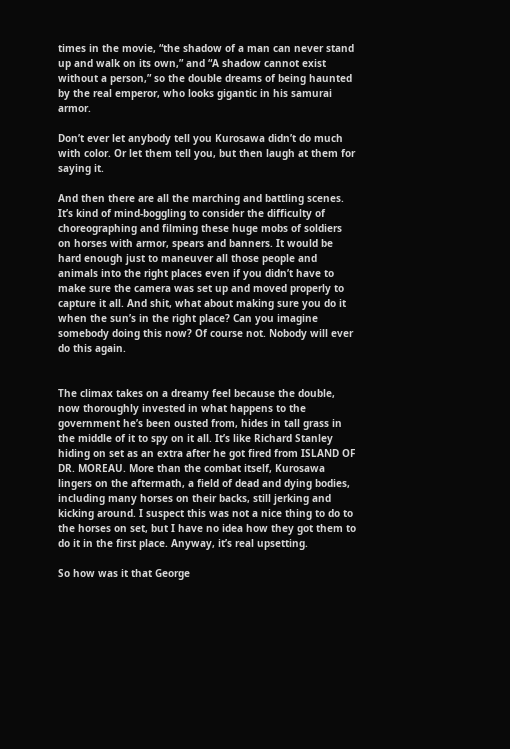times in the movie, “the shadow of a man can never stand up and walk on its own,” and “A shadow cannot exist without a person,” so the double dreams of being haunted by the real emperor, who looks gigantic in his samurai armor.

Don’t ever let anybody tell you Kurosawa didn’t do much with color. Or let them tell you, but then laugh at them for saying it.

And then there are all the marching and battling scenes. It’s kind of mind-boggling to consider the difficulty of choreographing and filming these huge mobs of soldiers on horses with armor, spears and banners. It would be hard enough just to maneuver all those people and animals into the right places even if you didn’t have to make sure the camera was set up and moved properly to capture it all. And shit, what about making sure you do it when the sun’s in the right place? Can you imagine somebody doing this now? Of course not. Nobody will ever do this again.


The climax takes on a dreamy feel because the double, now thoroughly invested in what happens to the government he’s been ousted from, hides in tall grass in the middle of it to spy on it all. It’s like Richard Stanley hiding on set as an extra after he got fired from ISLAND OF DR. MOREAU. More than the combat itself, Kurosawa lingers on the aftermath, a field of dead and dying bodies, including many horses on their backs, still jerking and kicking around. I suspect this was not a nice thing to do to the horses on set, but I have no idea how they got them to do it in the first place. Anyway, it’s real upsetting.

So how was it that George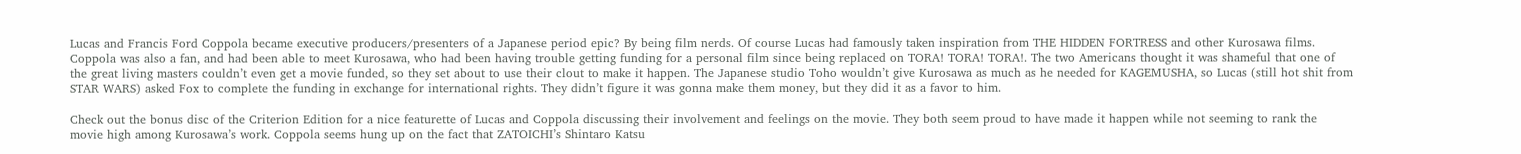Lucas and Francis Ford Coppola became executive producers/presenters of a Japanese period epic? By being film nerds. Of course Lucas had famously taken inspiration from THE HIDDEN FORTRESS and other Kurosawa films. Coppola was also a fan, and had been able to meet Kurosawa, who had been having trouble getting funding for a personal film since being replaced on TORA! TORA! TORA!. The two Americans thought it was shameful that one of the great living masters couldn’t even get a movie funded, so they set about to use their clout to make it happen. The Japanese studio Toho wouldn’t give Kurosawa as much as he needed for KAGEMUSHA, so Lucas (still hot shit from STAR WARS) asked Fox to complete the funding in exchange for international rights. They didn’t figure it was gonna make them money, but they did it as a favor to him.

Check out the bonus disc of the Criterion Edition for a nice featurette of Lucas and Coppola discussing their involvement and feelings on the movie. They both seem proud to have made it happen while not seeming to rank the movie high among Kurosawa’s work. Coppola seems hung up on the fact that ZATOICHI’s Shintaro Katsu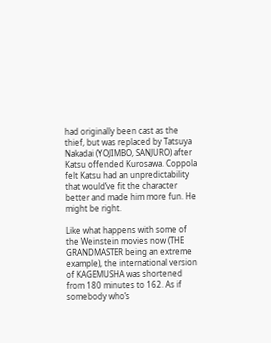had originally been cast as the thief, but was replaced by Tatsuya Nakadai (YOJIMBO, SANJURO) after Katsu offended Kurosawa. Coppola felt Katsu had an unpredictability that would’ve fit the character better and made him more fun. He might be right.

Like what happens with some of the Weinstein movies now (THE GRANDMASTER being an extreme example), the international version of KAGEMUSHA was shortened from 180 minutes to 162. As if somebody who’s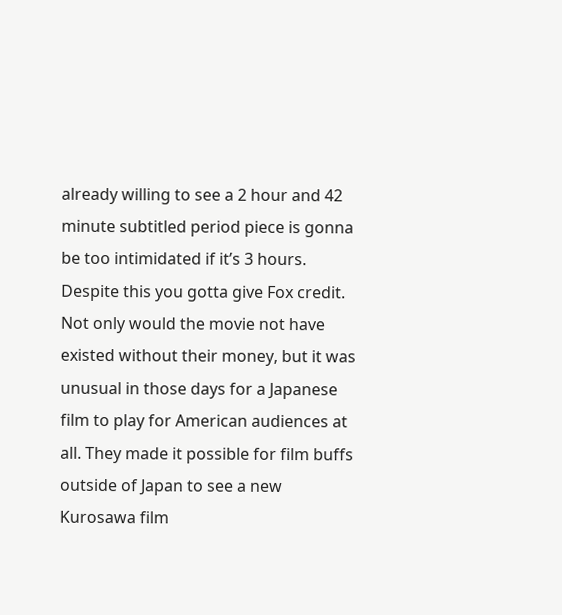already willing to see a 2 hour and 42 minute subtitled period piece is gonna be too intimidated if it’s 3 hours. Despite this you gotta give Fox credit. Not only would the movie not have existed without their money, but it was unusual in those days for a Japanese film to play for American audiences at all. They made it possible for film buffs outside of Japan to see a new Kurosawa film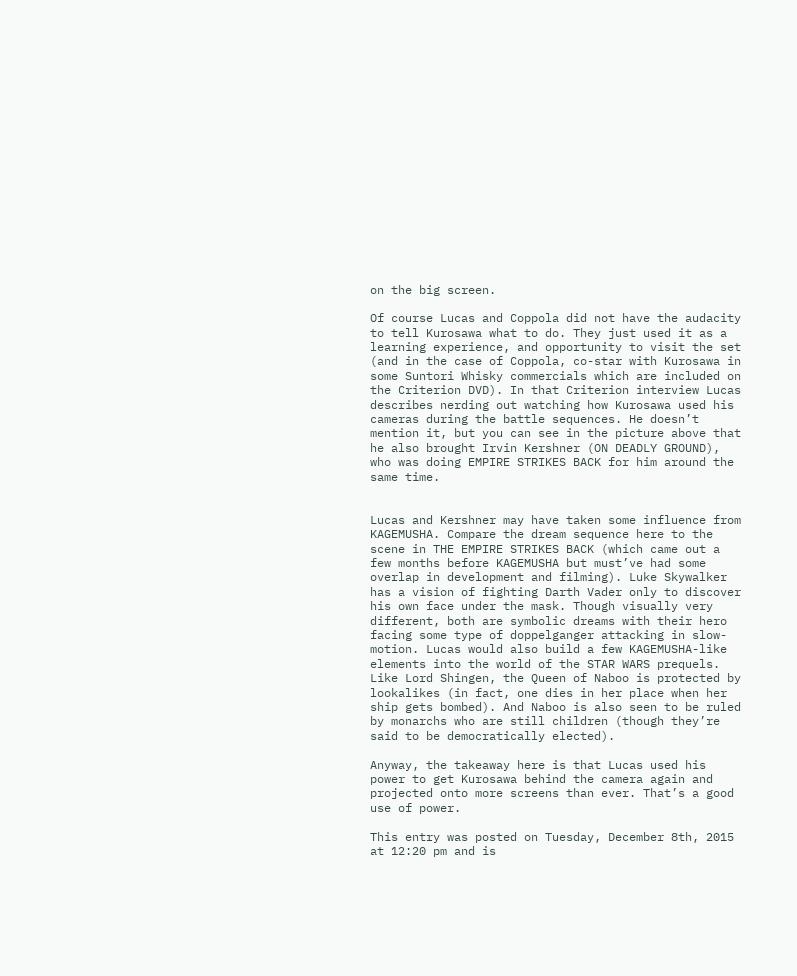on the big screen.

Of course Lucas and Coppola did not have the audacity to tell Kurosawa what to do. They just used it as a learning experience, and opportunity to visit the set (and in the case of Coppola, co-star with Kurosawa in some Suntori Whisky commercials which are included on the Criterion DVD). In that Criterion interview Lucas describes nerding out watching how Kurosawa used his cameras during the battle sequences. He doesn’t mention it, but you can see in the picture above that he also brought Irvin Kershner (ON DEADLY GROUND), who was doing EMPIRE STRIKES BACK for him around the same time.


Lucas and Kershner may have taken some influence from KAGEMUSHA. Compare the dream sequence here to the scene in THE EMPIRE STRIKES BACK (which came out a few months before KAGEMUSHA but must’ve had some overlap in development and filming). Luke Skywalker has a vision of fighting Darth Vader only to discover his own face under the mask. Though visually very different, both are symbolic dreams with their hero facing some type of doppelganger attacking in slow-motion. Lucas would also build a few KAGEMUSHA-like elements into the world of the STAR WARS prequels. Like Lord Shingen, the Queen of Naboo is protected by lookalikes (in fact, one dies in her place when her ship gets bombed). And Naboo is also seen to be ruled by monarchs who are still children (though they’re said to be democratically elected).

Anyway, the takeaway here is that Lucas used his power to get Kurosawa behind the camera again and projected onto more screens than ever. That’s a good use of power.

This entry was posted on Tuesday, December 8th, 2015 at 12:20 pm and is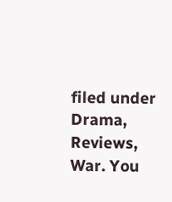filed under Drama, Reviews, War. You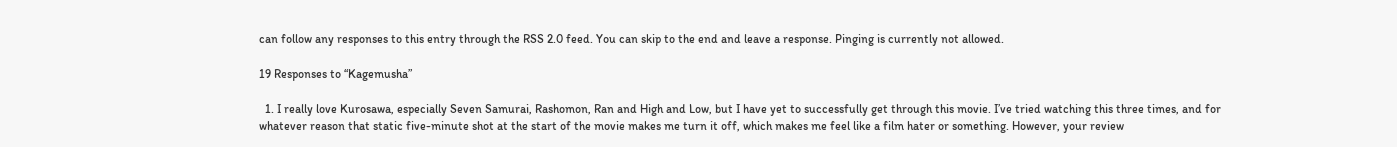can follow any responses to this entry through the RSS 2.0 feed. You can skip to the end and leave a response. Pinging is currently not allowed.

19 Responses to “Kagemusha”

  1. I really love Kurosawa, especially Seven Samurai, Rashomon, Ran and High and Low, but I have yet to successfully get through this movie. I’ve tried watching this three times, and for whatever reason that static five-minute shot at the start of the movie makes me turn it off, which makes me feel like a film hater or something. However, your review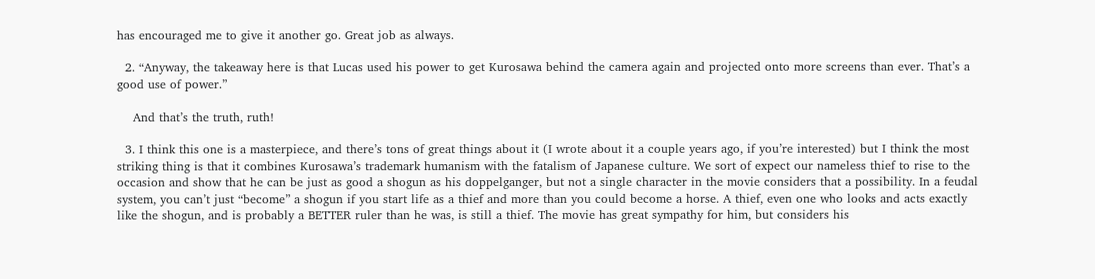has encouraged me to give it another go. Great job as always.

  2. “Anyway, the takeaway here is that Lucas used his power to get Kurosawa behind the camera again and projected onto more screens than ever. That’s a good use of power.”

    And that’s the truth, ruth!

  3. I think this one is a masterpiece, and there’s tons of great things about it (I wrote about it a couple years ago, if you’re interested) but I think the most striking thing is that it combines Kurosawa’s trademark humanism with the fatalism of Japanese culture. We sort of expect our nameless thief to rise to the occasion and show that he can be just as good a shogun as his doppelganger, but not a single character in the movie considers that a possibility. In a feudal system, you can’t just “become” a shogun if you start life as a thief and more than you could become a horse. A thief, even one who looks and acts exactly like the shogun, and is probably a BETTER ruler than he was, is still a thief. The movie has great sympathy for him, but considers his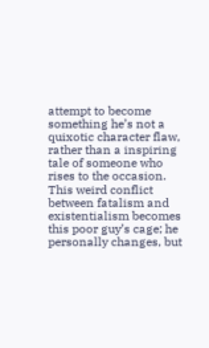attempt to become something he’s not a quixotic character flaw, rather than a inspiring tale of someone who rises to the occasion. This weird conflict between fatalism and existentialism becomes this poor guy’s cage; he personally changes, but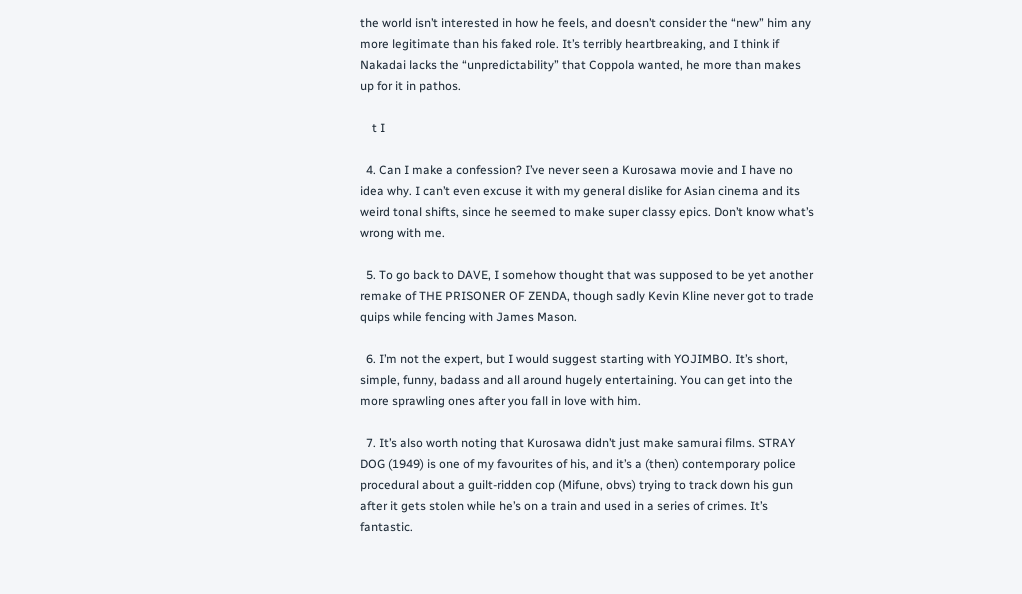the world isn’t interested in how he feels, and doesn’t consider the “new” him any more legitimate than his faked role. It’s terribly heartbreaking, and I think if Nakadai lacks the “unpredictability” that Coppola wanted, he more than makes up for it in pathos.

    t I

  4. Can I make a confession? I’ve never seen a Kurosawa movie and I have no idea why. I can’t even excuse it with my general dislike for Asian cinema and its weird tonal shifts, since he seemed to make super classy epics. Don’t know what’s wrong with me.

  5. To go back to DAVE, I somehow thought that was supposed to be yet another remake of THE PRISONER OF ZENDA, though sadly Kevin Kline never got to trade quips while fencing with James Mason.

  6. I’m not the expert, but I would suggest starting with YOJIMBO. It’s short, simple, funny, badass and all around hugely entertaining. You can get into the more sprawling ones after you fall in love with him.

  7. It’s also worth noting that Kurosawa didn’t just make samurai films. STRAY DOG (1949) is one of my favourites of his, and it’s a (then) contemporary police procedural about a guilt-ridden cop (Mifune, obvs) trying to track down his gun after it gets stolen while he’s on a train and used in a series of crimes. It’s fantastic.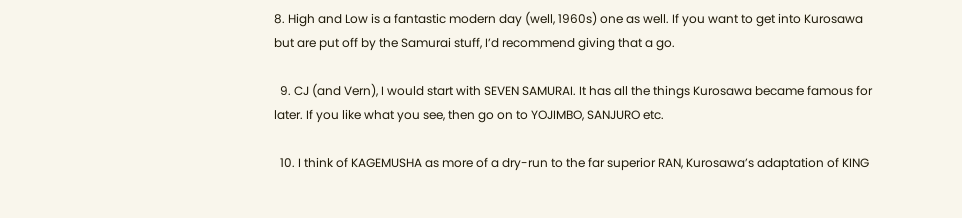8. High and Low is a fantastic modern day (well, 1960s) one as well. If you want to get into Kurosawa but are put off by the Samurai stuff, I’d recommend giving that a go.

  9. CJ (and Vern), I would start with SEVEN SAMURAI. It has all the things Kurosawa became famous for later. If you like what you see, then go on to YOJIMBO, SANJURO etc.

  10. I think of KAGEMUSHA as more of a dry-run to the far superior RAN, Kurosawa’s adaptation of KING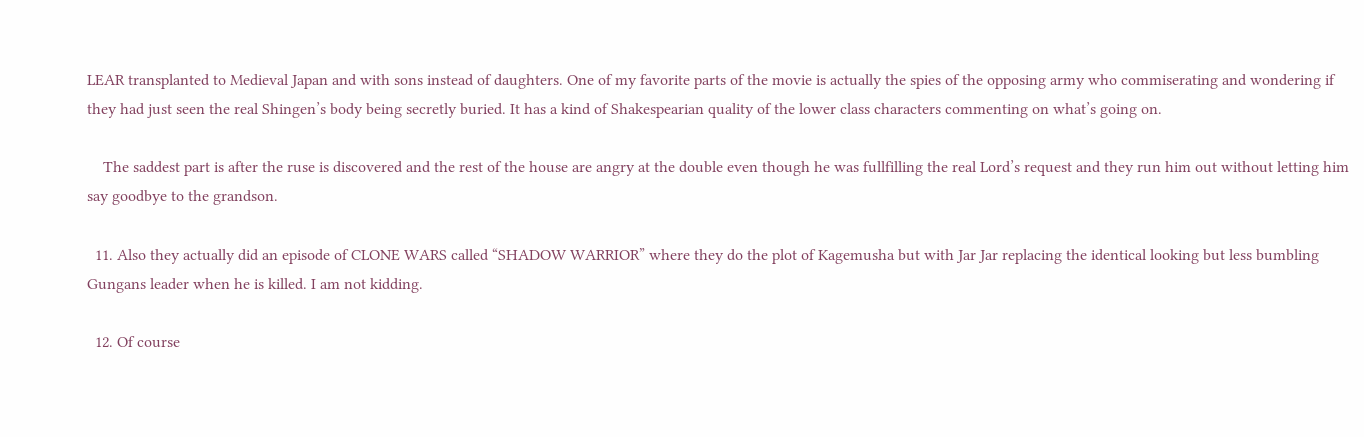LEAR transplanted to Medieval Japan and with sons instead of daughters. One of my favorite parts of the movie is actually the spies of the opposing army who commiserating and wondering if they had just seen the real Shingen’s body being secretly buried. It has a kind of Shakespearian quality of the lower class characters commenting on what’s going on.

    The saddest part is after the ruse is discovered and the rest of the house are angry at the double even though he was fullfilling the real Lord’s request and they run him out without letting him say goodbye to the grandson.

  11. Also they actually did an episode of CLONE WARS called “SHADOW WARRIOR” where they do the plot of Kagemusha but with Jar Jar replacing the identical looking but less bumbling Gungans leader when he is killed. I am not kidding.

  12. Of course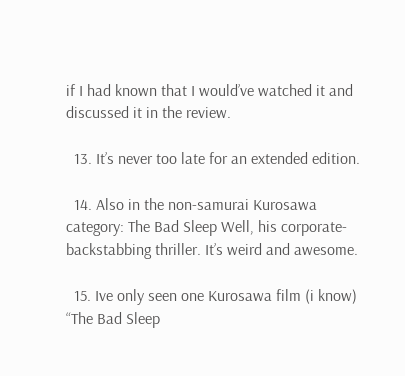if I had known that I would’ve watched it and discussed it in the review.

  13. It’s never too late for an extended edition.

  14. Also in the non-samurai Kurosawa category: The Bad Sleep Well, his corporate-backstabbing thriller. It’s weird and awesome.

  15. Ive only seen one Kurosawa film (i know) “The Bad Sleep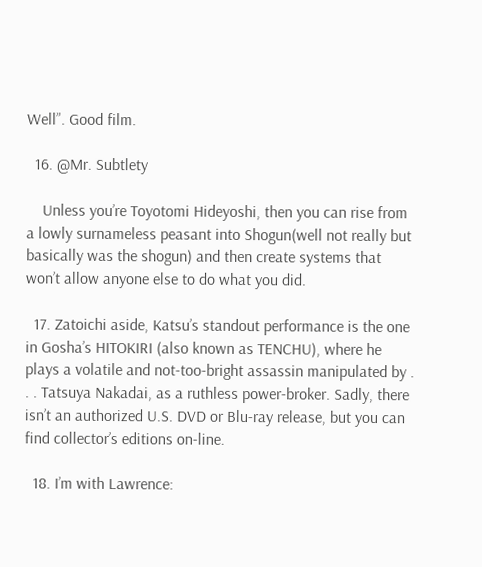Well”. Good film.

  16. @Mr. Subtlety

    Unless you’re Toyotomi Hideyoshi, then you can rise from a lowly surnameless peasant into Shogun(well not really but basically was the shogun) and then create systems that won’t allow anyone else to do what you did.

  17. Zatoichi aside, Katsu’s standout performance is the one in Gosha’s HITOKIRI (also known as TENCHU), where he plays a volatile and not-too-bright assassin manipulated by . . . Tatsuya Nakadai, as a ruthless power-broker. Sadly, there isn’t an authorized U.S. DVD or Blu-ray release, but you can find collector’s editions on-line.

  18. I’m with Lawrence: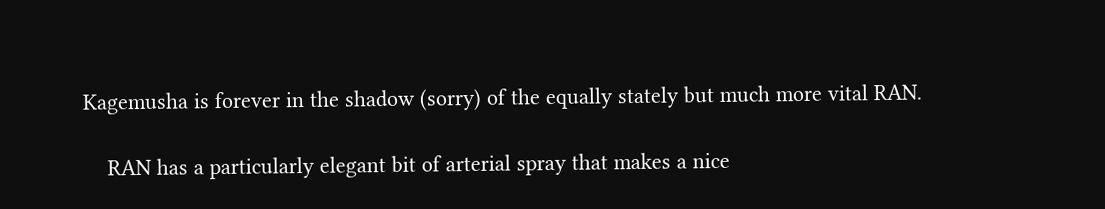Kagemusha is forever in the shadow (sorry) of the equally stately but much more vital RAN.

    RAN has a particularly elegant bit of arterial spray that makes a nice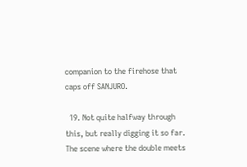companion to the firehose that caps off SANJURO.

  19. Not quite halfway through this, but really digging it so far. The scene where the double meets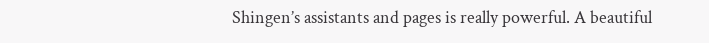Shingen’s assistants and pages is really powerful. A beautiful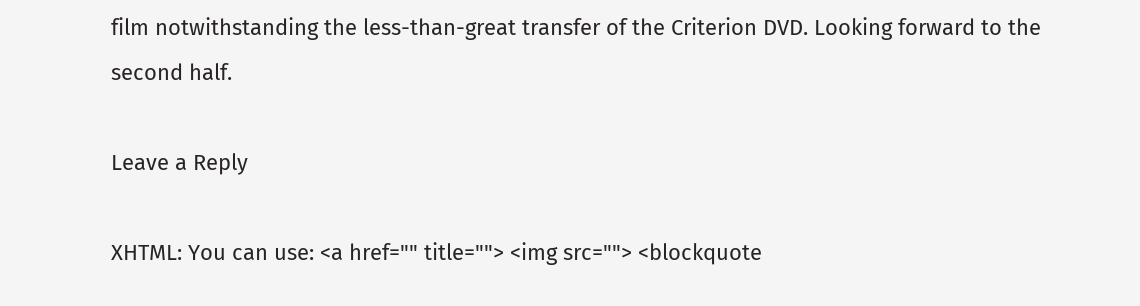film notwithstanding the less-than-great transfer of the Criterion DVD. Looking forward to the second half.

Leave a Reply

XHTML: You can use: <a href="" title=""> <img src=""> <blockquote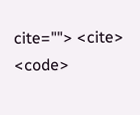cite=""> <cite> <code>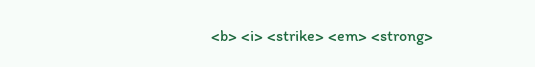<b> <i> <strike> <em> <strong>